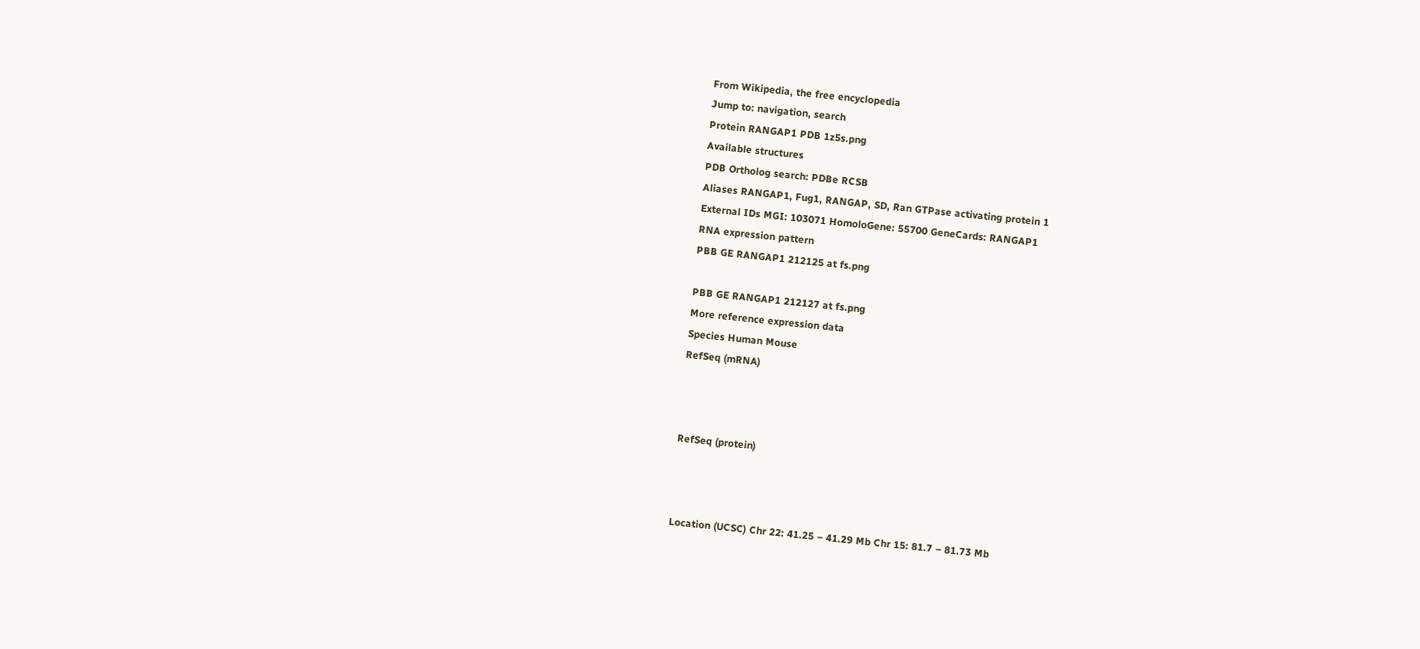From Wikipedia, the free encyclopedia
Jump to: navigation, search
Protein RANGAP1 PDB 1z5s.png
Available structures
PDB Ortholog search: PDBe RCSB
Aliases RANGAP1, Fug1, RANGAP, SD, Ran GTPase activating protein 1
External IDs MGI: 103071 HomoloGene: 55700 GeneCards: RANGAP1
RNA expression pattern
PBB GE RANGAP1 212125 at fs.png

PBB GE RANGAP1 212127 at fs.png
More reference expression data
Species Human Mouse
RefSeq (mRNA)



RefSeq (protein)



Location (UCSC) Chr 22: 41.25 – 41.29 Mb Chr 15: 81.7 – 81.73 Mb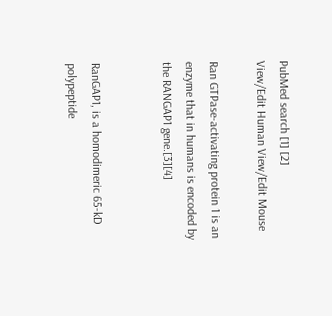PubMed search [1] [2]
View/Edit Human View/Edit Mouse

Ran GTPase-activating protein 1 is an enzyme that in humans is encoded by the RANGAP1 gene.[3][4]


RanGAP1, is a homodimeric 65-kD polypeptide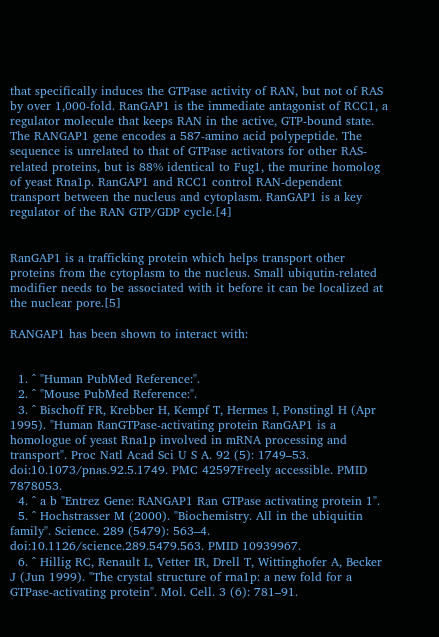that specifically induces the GTPase activity of RAN, but not of RAS by over 1,000-fold. RanGAP1 is the immediate antagonist of RCC1, a regulator molecule that keeps RAN in the active, GTP-bound state. The RANGAP1 gene encodes a 587-amino acid polypeptide. The sequence is unrelated to that of GTPase activators for other RAS-related proteins, but is 88% identical to Fug1, the murine homolog of yeast Rna1p. RanGAP1 and RCC1 control RAN-dependent transport between the nucleus and cytoplasm. RanGAP1 is a key regulator of the RAN GTP/GDP cycle.[4]


RanGAP1 is a trafficking protein which helps transport other proteins from the cytoplasm to the nucleus. Small ubiqutin-related modifier needs to be associated with it before it can be localized at the nuclear pore.[5]

RANGAP1 has been shown to interact with:


  1. ^ "Human PubMed Reference:".
  2. ^ "Mouse PubMed Reference:".
  3. ^ Bischoff FR, Krebber H, Kempf T, Hermes I, Ponstingl H (Apr 1995). "Human RanGTPase-activating protein RanGAP1 is a homologue of yeast Rna1p involved in mRNA processing and transport". Proc Natl Acad Sci U S A. 92 (5): 1749–53. doi:10.1073/pnas.92.5.1749. PMC 42597Freely accessible. PMID 7878053.
  4. ^ a b "Entrez Gene: RANGAP1 Ran GTPase activating protein 1".
  5. ^ Hochstrasser M (2000). "Biochemistry. All in the ubiquitin family". Science. 289 (5479): 563–4. doi:10.1126/science.289.5479.563. PMID 10939967.
  6. ^ Hillig RC, Renault L, Vetter IR, Drell T, Wittinghofer A, Becker J (Jun 1999). "The crystal structure of rna1p: a new fold for a GTPase-activating protein". Mol. Cell. 3 (6): 781–91.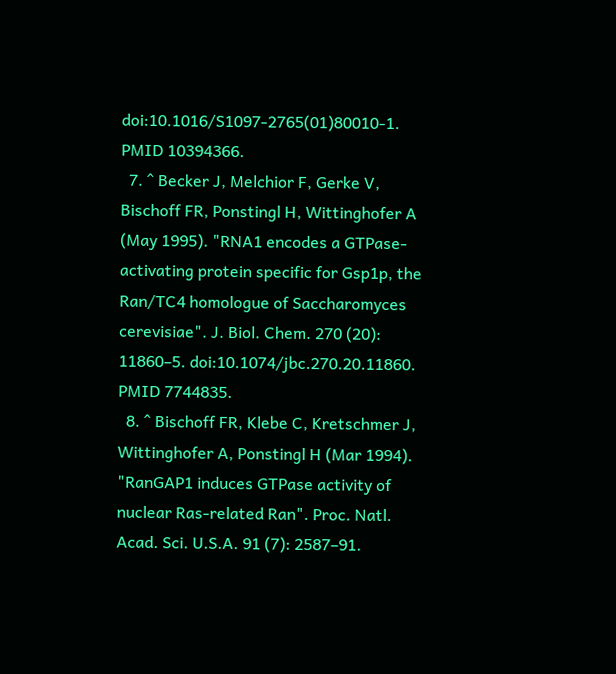doi:10.1016/S1097-2765(01)80010-1. PMID 10394366.
  7. ^ Becker J, Melchior F, Gerke V, Bischoff FR, Ponstingl H, Wittinghofer A (May 1995). "RNA1 encodes a GTPase-activating protein specific for Gsp1p, the Ran/TC4 homologue of Saccharomyces cerevisiae". J. Biol. Chem. 270 (20): 11860–5. doi:10.1074/jbc.270.20.11860. PMID 7744835.
  8. ^ Bischoff FR, Klebe C, Kretschmer J, Wittinghofer A, Ponstingl H (Mar 1994). "RanGAP1 induces GTPase activity of nuclear Ras-related Ran". Proc. Natl. Acad. Sci. U.S.A. 91 (7): 2587–91.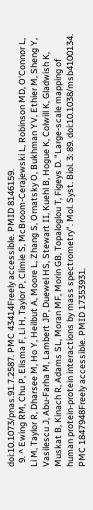doi:10.1073/pnas.91.7.2587. PMC 43414Freely accessible. PMID 8146159.
  9. ^ Ewing RM, Chu P, Elisma F, Li H, Taylor P, Climie S, McBroom-Cerajewski L, Robinson MD, O'Connor L, Li M, Taylor R, Dharsee M, Ho Y, Heilbut A, Moore L, Zhang S, Ornatsky O, Bukhman YV, Ethier M, Sheng Y, Vasilescu J, Abu-Farha M, Lambert JP, Duewel HS, Stewart II, Kuehl B, Hogue K, Colwill K, Gladwish K, Muskat B, Kinach R, Adams SL, Moran MF, Morin GB, Topaloglou T, Figeys D. "Large-scale mapping of human protein-protein interactions by mass spectrometry". Mol. Syst. Biol. 3: 89. doi:10.1038/msb4100134. PMC 1847948Freely accessible. PMID 17353931.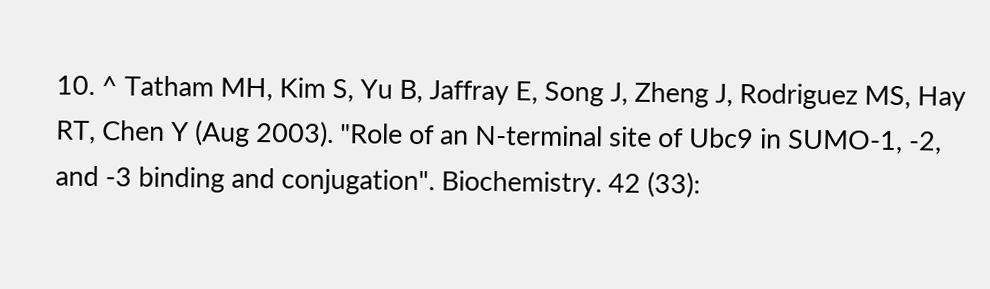10. ^ Tatham MH, Kim S, Yu B, Jaffray E, Song J, Zheng J, Rodriguez MS, Hay RT, Chen Y (Aug 2003). "Role of an N-terminal site of Ubc9 in SUMO-1, -2, and -3 binding and conjugation". Biochemistry. 42 (33):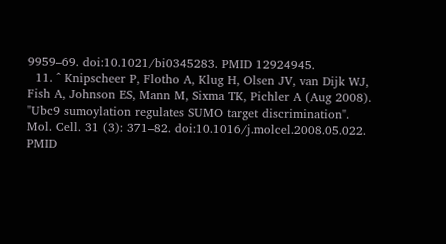9959–69. doi:10.1021/bi0345283. PMID 12924945.
  11. ^ Knipscheer P, Flotho A, Klug H, Olsen JV, van Dijk WJ, Fish A, Johnson ES, Mann M, Sixma TK, Pichler A (Aug 2008). "Ubc9 sumoylation regulates SUMO target discrimination". Mol. Cell. 31 (3): 371–82. doi:10.1016/j.molcel.2008.05.022. PMID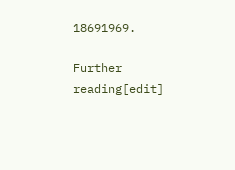18691969.

Further reading[edit]